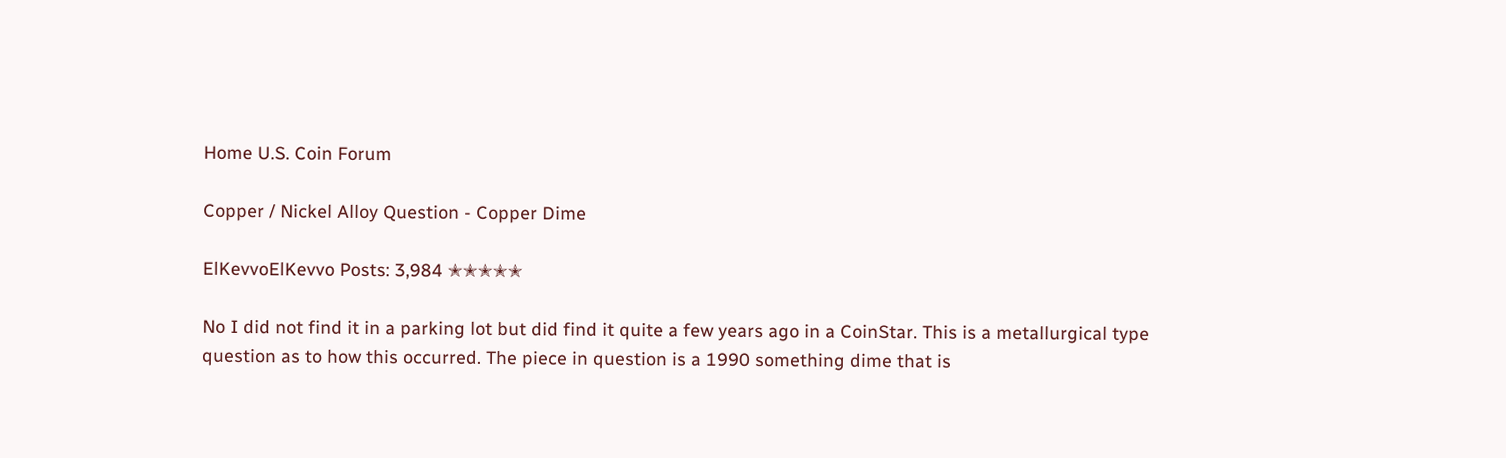Home U.S. Coin Forum

Copper / Nickel Alloy Question - Copper Dime

ElKevvoElKevvo Posts: 3,984 ✭✭✭✭✭

No I did not find it in a parking lot but did find it quite a few years ago in a CoinStar. This is a metallurgical type question as to how this occurred. The piece in question is a 1990 something dime that is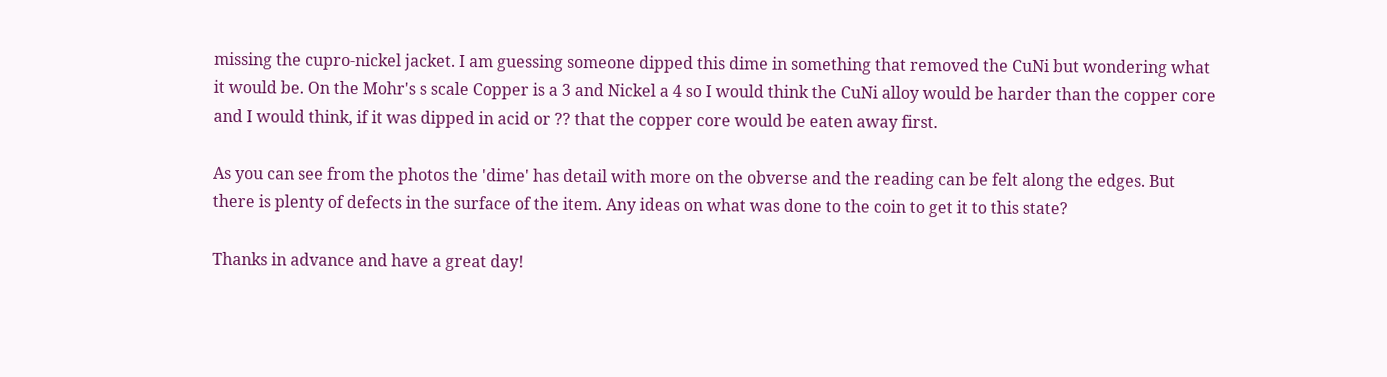missing the cupro-nickel jacket. I am guessing someone dipped this dime in something that removed the CuNi but wondering what it would be. On the Mohr's s scale Copper is a 3 and Nickel a 4 so I would think the CuNi alloy would be harder than the copper core and I would think, if it was dipped in acid or ?? that the copper core would be eaten away first.

As you can see from the photos the 'dime' has detail with more on the obverse and the reading can be felt along the edges. But there is plenty of defects in the surface of the item. Any ideas on what was done to the coin to get it to this state?

Thanks in advance and have a great day!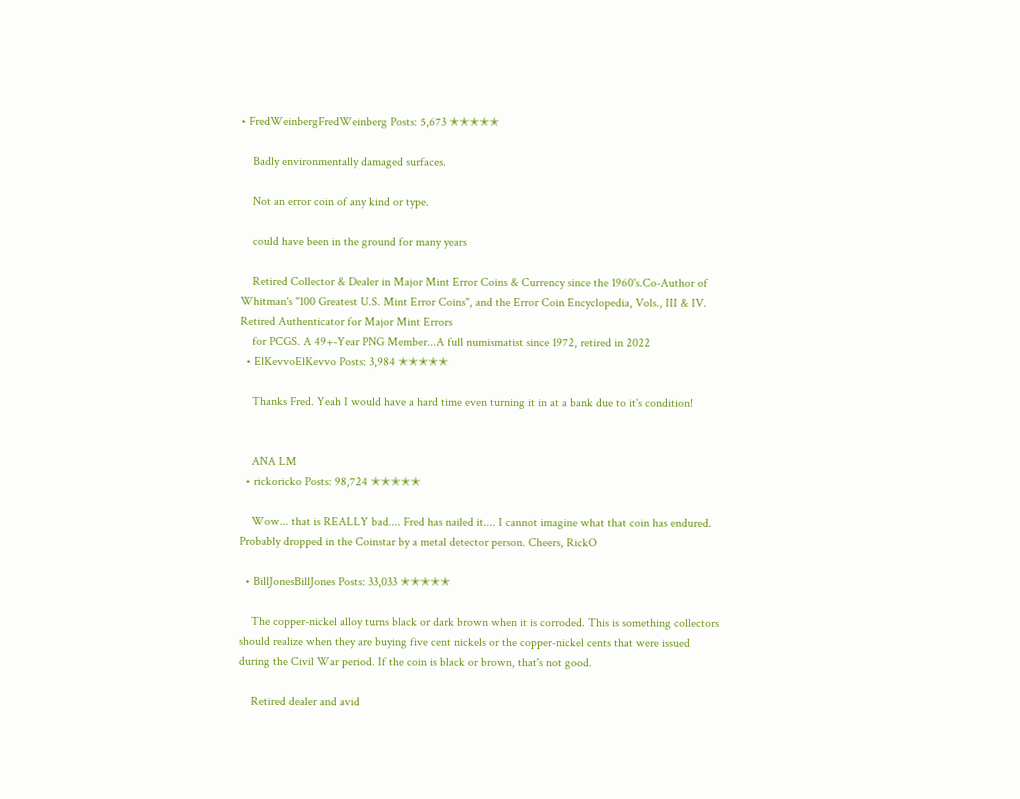• FredWeinbergFredWeinberg Posts: 5,673 ✭✭✭✭✭

    Badly environmentally damaged surfaces.

    Not an error coin of any kind or type.

    could have been in the ground for many years

    Retired Collector & Dealer in Major Mint Error Coins & Currency since the 1960's.Co-Author of Whitman's "100 Greatest U.S. Mint Error Coins", and the Error Coin Encyclopedia, Vols., III & IV. Retired Authenticator for Major Mint Errors
    for PCGS. A 49+-Year PNG Member...A full numismatist since 1972, retired in 2022
  • ElKevvoElKevvo Posts: 3,984 ✭✭✭✭✭

    Thanks Fred. Yeah I would have a hard time even turning it in at a bank due to it's condition!


    ANA LM
  • rickoricko Posts: 98,724 ✭✭✭✭✭

    Wow... that is REALLY bad.... Fred has nailed it.... I cannot imagine what that coin has endured. Probably dropped in the Coinstar by a metal detector person. Cheers, RickO

  • BillJonesBillJones Posts: 33,033 ✭✭✭✭✭

    The copper-nickel alloy turns black or dark brown when it is corroded. This is something collectors should realize when they are buying five cent nickels or the copper-nickel cents that were issued during the Civil War period. If the coin is black or brown, that's not good.

    Retired dealer and avid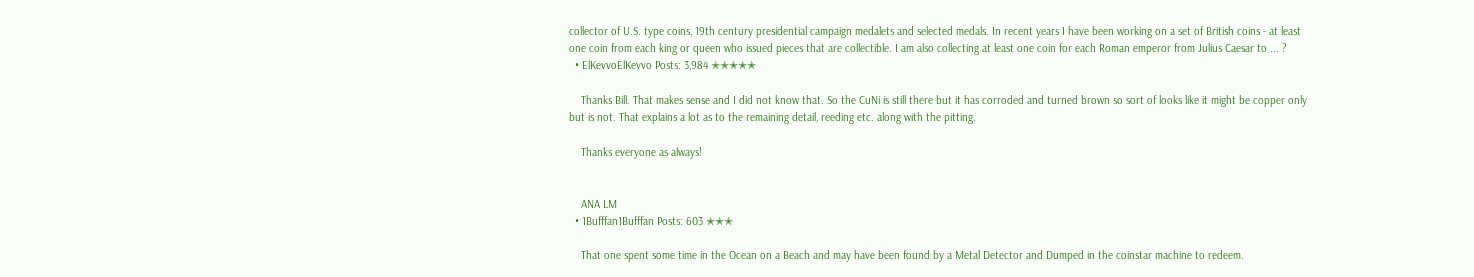collector of U.S. type coins, 19th century presidential campaign medalets and selected medals. In recent years I have been working on a set of British coins - at least one coin from each king or queen who issued pieces that are collectible. I am also collecting at least one coin for each Roman emperor from Julius Caesar to ... ?
  • ElKevvoElKevvo Posts: 3,984 ✭✭✭✭✭

    Thanks Bill. That makes sense and I did not know that. So the CuNi is still there but it has corroded and turned brown so sort of looks like it might be copper only but is not. That explains a lot as to the remaining detail, reeding etc. along with the pitting.

    Thanks everyone as always!


    ANA LM
  • 1Bufffan1Bufffan Posts: 603 ✭✭✭

    That one spent some time in the Ocean on a Beach and may have been found by a Metal Detector and Dumped in the coinstar machine to redeem.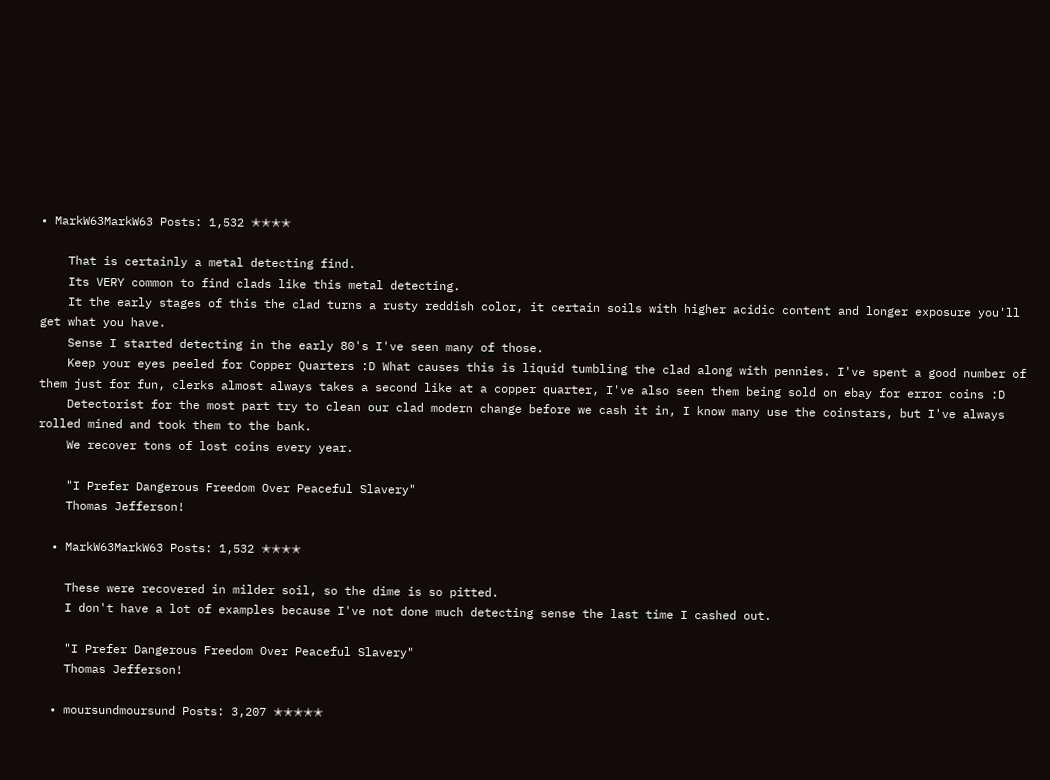• MarkW63MarkW63 Posts: 1,532 ✭✭✭✭

    That is certainly a metal detecting find.
    Its VERY common to find clads like this metal detecting.
    It the early stages of this the clad turns a rusty reddish color, it certain soils with higher acidic content and longer exposure you'll get what you have.
    Sense I started detecting in the early 80's I've seen many of those.
    Keep your eyes peeled for Copper Quarters :D What causes this is liquid tumbling the clad along with pennies. I've spent a good number of them just for fun, clerks almost always takes a second like at a copper quarter, I've also seen them being sold on ebay for error coins :D
    Detectorist for the most part try to clean our clad modern change before we cash it in, I know many use the coinstars, but I've always rolled mined and took them to the bank.
    We recover tons of lost coins every year.

    "I Prefer Dangerous Freedom Over Peaceful Slavery"
    Thomas Jefferson!

  • MarkW63MarkW63 Posts: 1,532 ✭✭✭✭

    These were recovered in milder soil, so the dime is so pitted.
    I don't have a lot of examples because I've not done much detecting sense the last time I cashed out.

    "I Prefer Dangerous Freedom Over Peaceful Slavery"
    Thomas Jefferson!

  • moursundmoursund Posts: 3,207 ✭✭✭✭✭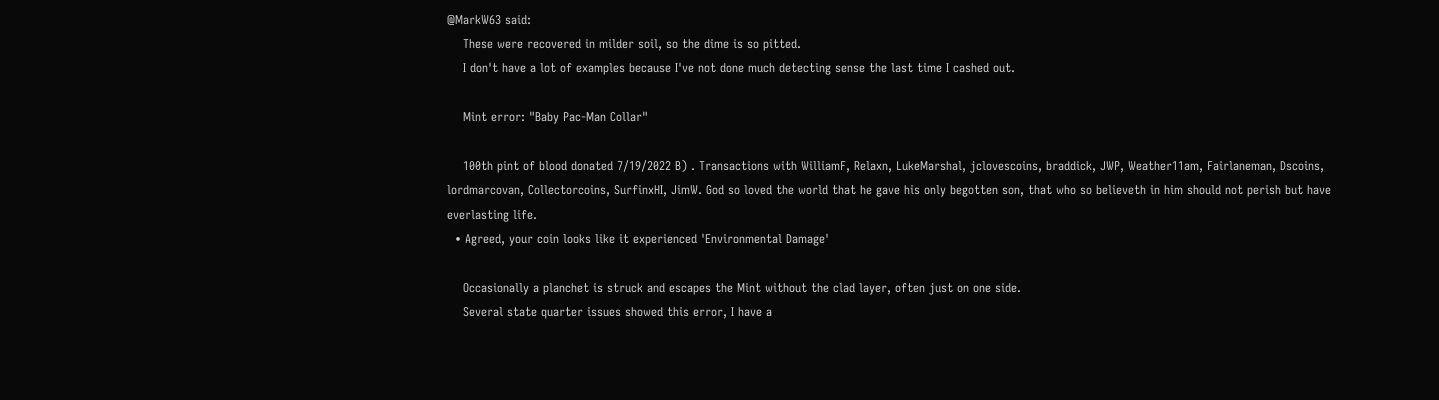@MarkW63 said:
    These were recovered in milder soil, so the dime is so pitted.
    I don't have a lot of examples because I've not done much detecting sense the last time I cashed out.

    Mint error: "Baby Pac-Man Collar"

    100th pint of blood donated 7/19/2022 B) . Transactions with WilliamF, Relaxn, LukeMarshal, jclovescoins, braddick, JWP, Weather11am, Fairlaneman, Dscoins, lordmarcovan, Collectorcoins, SurfinxHI, JimW. God so loved the world that he gave his only begotten son, that who so believeth in him should not perish but have everlasting life.
  • Agreed, your coin looks like it experienced 'Environmental Damage'

    Occasionally a planchet is struck and escapes the Mint without the clad layer, often just on one side.
    Several state quarter issues showed this error, I have a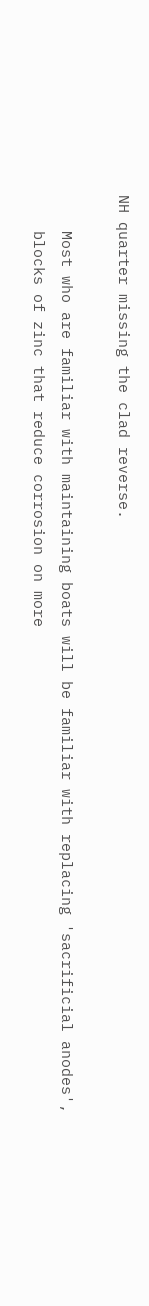NH quarter missing the clad reverse.

    Most who are familiar with maintaining boats will be familiar with replacing 'sacrificial anodes',
    blocks of zinc that reduce corrosion on more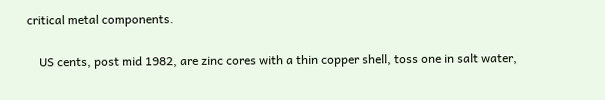critical metal components.

    US cents, post mid 1982, are zinc cores with a thin copper shell, toss one in salt water,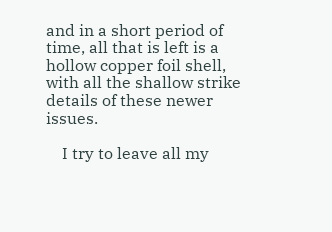and in a short period of time, all that is left is a hollow copper foil shell, with all the shallow strike details of these newer issues.

    I try to leave all my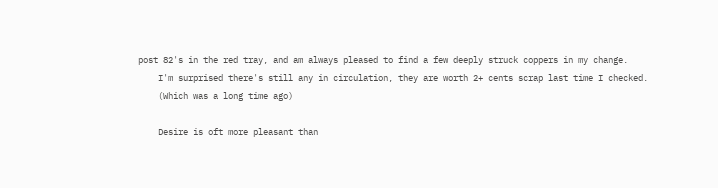post 82's in the red tray, and am always pleased to find a few deeply struck coppers in my change.
    I'm surprised there's still any in circulation, they are worth 2+ cents scrap last time I checked.
    (Which was a long time ago)

    Desire is oft more pleasant than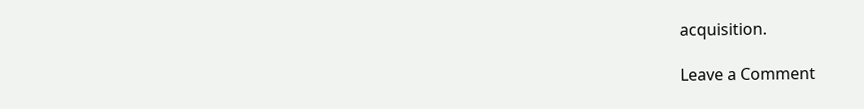acquisition.

Leave a Comment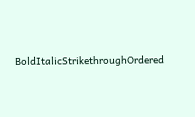BoldItalicStrikethroughOrdered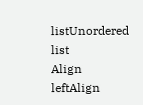listUnordered list
Align leftAlign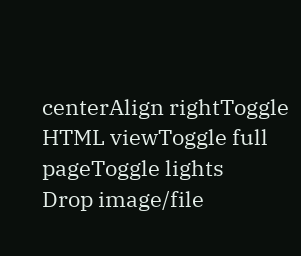centerAlign rightToggle HTML viewToggle full pageToggle lights
Drop image/file